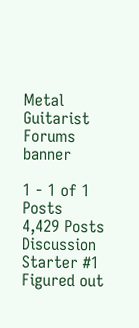Metal Guitarist Forums banner

1 - 1 of 1 Posts
4,429 Posts
Discussion Starter #1
Figured out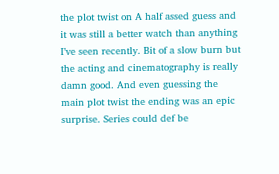the plot twist on A half assed guess and it was still a better watch than anything I’ve seen recently. Bit of a slow burn but the acting and cinematography is really damn good. And even guessing the main plot twist the ending was an epic surprise. Series could def be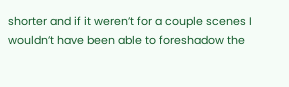shorter and if it weren’t for a couple scenes I wouldn’t have been able to foreshadow the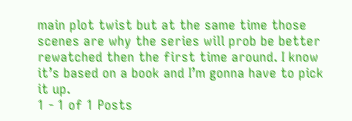main plot twist but at the same time those scenes are why the series will prob be better rewatched then the first time around. I know it’s based on a book and I’m gonna have to pick it up.
1 - 1 of 1 Posts